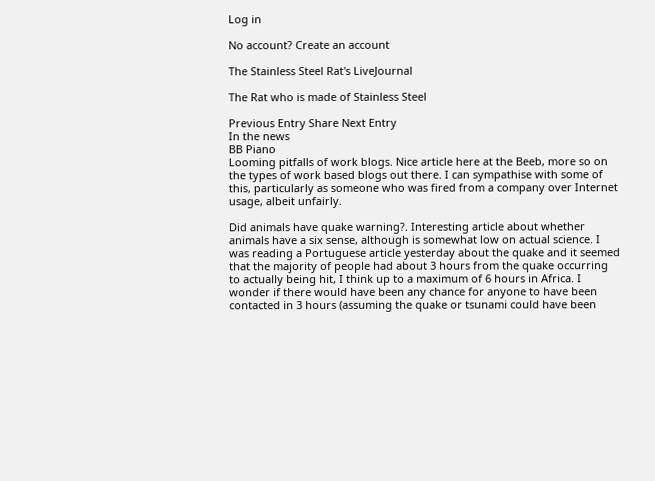Log in

No account? Create an account

The Stainless Steel Rat's LiveJournal

The Rat who is made of Stainless Steel

Previous Entry Share Next Entry
In the news
BB Piano
Looming pitfalls of work blogs. Nice article here at the Beeb, more so on the types of work based blogs out there. I can sympathise with some of this, particularly as someone who was fired from a company over Internet usage, albeit unfairly.

Did animals have quake warning?. Interesting article about whether animals have a six sense, although is somewhat low on actual science. I was reading a Portuguese article yesterday about the quake and it seemed that the majority of people had about 3 hours from the quake occurring to actually being hit, I think up to a maximum of 6 hours in Africa. I wonder if there would have been any chance for anyone to have been contacted in 3 hours (assuming the quake or tsunami could have been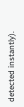detected instantly).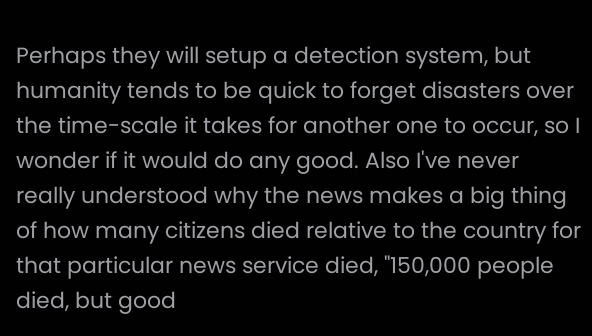Perhaps they will setup a detection system, but humanity tends to be quick to forget disasters over the time-scale it takes for another one to occur, so I wonder if it would do any good. Also I've never really understood why the news makes a big thing of how many citizens died relative to the country for that particular news service died, "150,000 people died, but good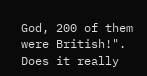God, 200 of them were British!". Does it really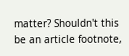matter? Shouldn't this be an article footnote,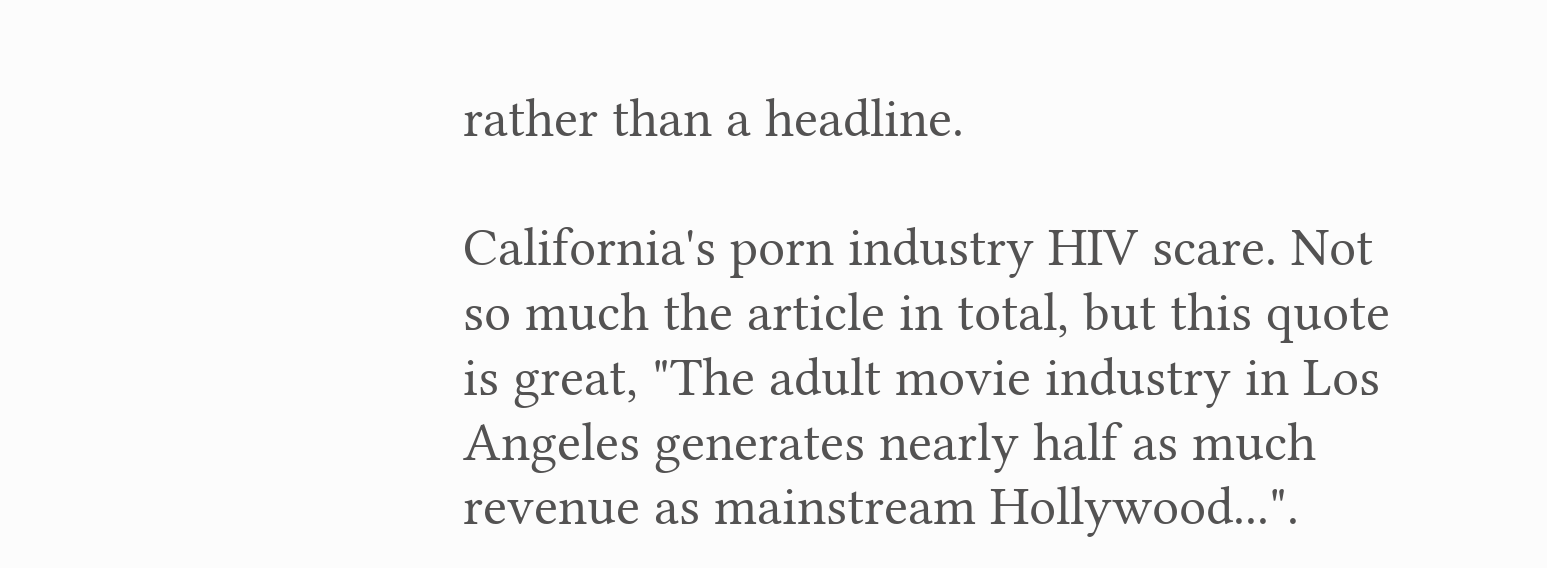rather than a headline.

California's porn industry HIV scare. Not so much the article in total, but this quote is great, "The adult movie industry in Los Angeles generates nearly half as much revenue as mainstream Hollywood...".